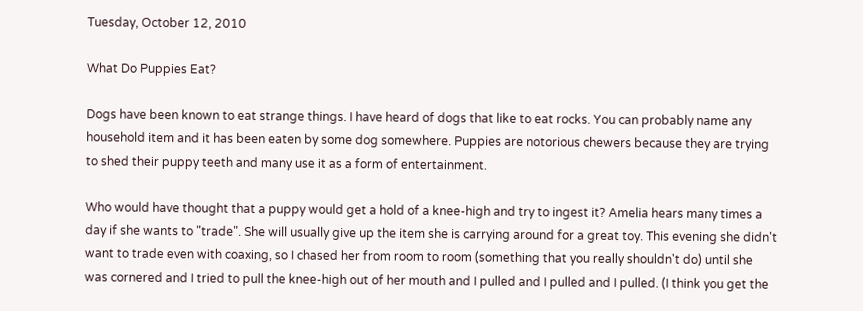Tuesday, October 12, 2010

What Do Puppies Eat?

Dogs have been known to eat strange things. I have heard of dogs that like to eat rocks. You can probably name any household item and it has been eaten by some dog somewhere. Puppies are notorious chewers because they are trying to shed their puppy teeth and many use it as a form of entertainment.

Who would have thought that a puppy would get a hold of a knee-high and try to ingest it? Amelia hears many times a day if she wants to "trade". She will usually give up the item she is carrying around for a great toy. This evening she didn't want to trade even with coaxing, so I chased her from room to room (something that you really shouldn't do) until she was cornered and I tried to pull the knee-high out of her mouth and I pulled and I pulled and I pulled. (I think you get the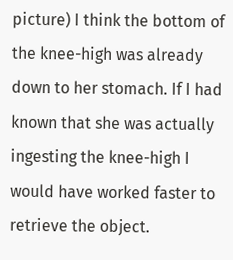picture) I think the bottom of the knee-high was already down to her stomach. If I had known that she was actually ingesting the knee-high I would have worked faster to retrieve the object.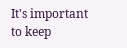It's important to keep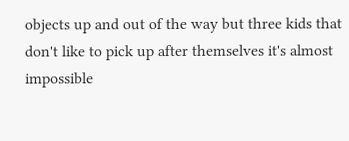objects up and out of the way but three kids that don't like to pick up after themselves it's almost impossible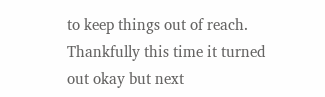to keep things out of reach. Thankfully this time it turned out okay but next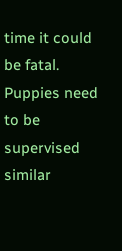time it could be fatal. Puppies need to be supervised similar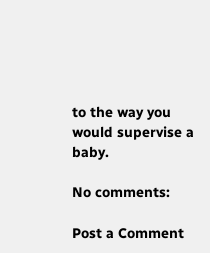to the way you would supervise a baby.

No comments:

Post a Comment